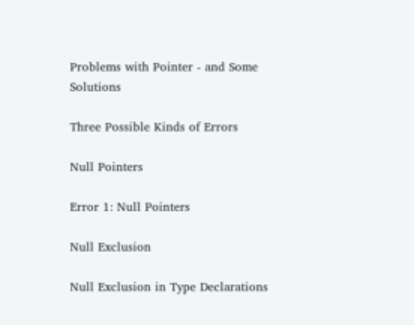Problems with Pointer - and Some Solutions

Three Possible Kinds of Errors

Null Pointers

Error 1: Null Pointers

Null Exclusion

Null Exclusion in Type Declarations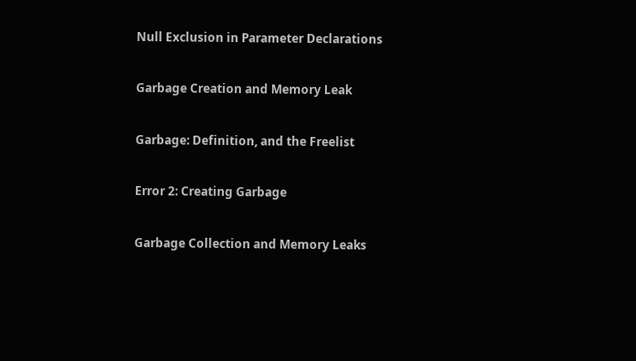Null Exclusion in Parameter Declarations

Garbage Creation and Memory Leak

Garbage: Definition, and the Freelist

Error 2: Creating Garbage

Garbage Collection and Memory Leaks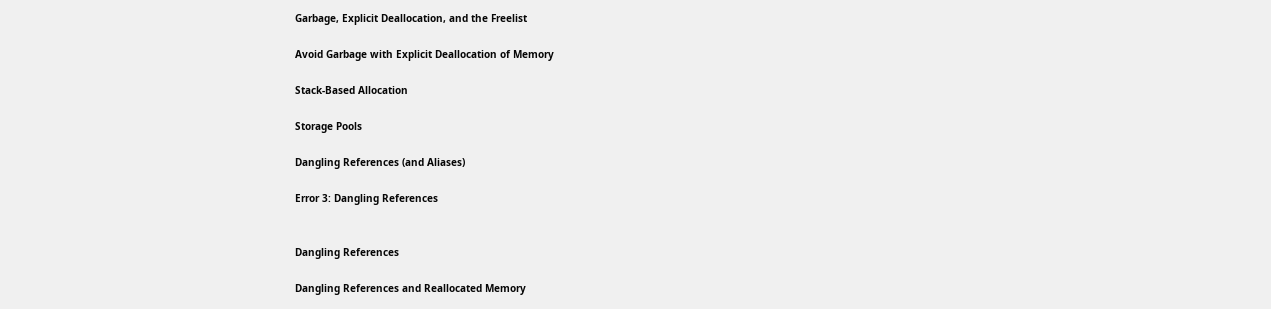Garbage, Explicit Deallocation, and the Freelist

Avoid Garbage with Explicit Deallocation of Memory

Stack-Based Allocation

Storage Pools

Dangling References (and Aliases)

Error 3: Dangling References


Dangling References

Dangling References and Reallocated Memory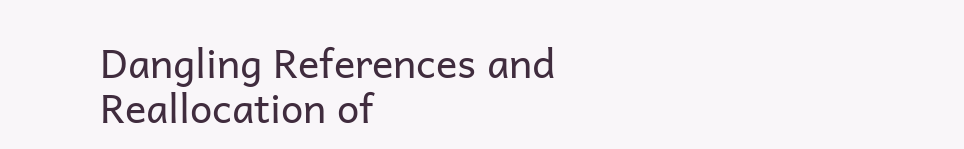Dangling References and Reallocation of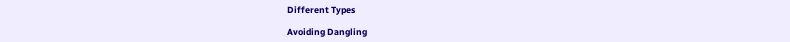Different Types

Avoiding Dangling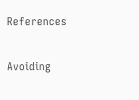References

Avoiding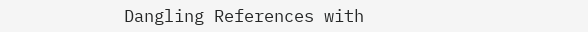Dangling References with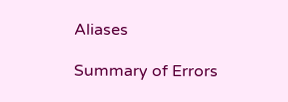Aliases

Summary of Errors